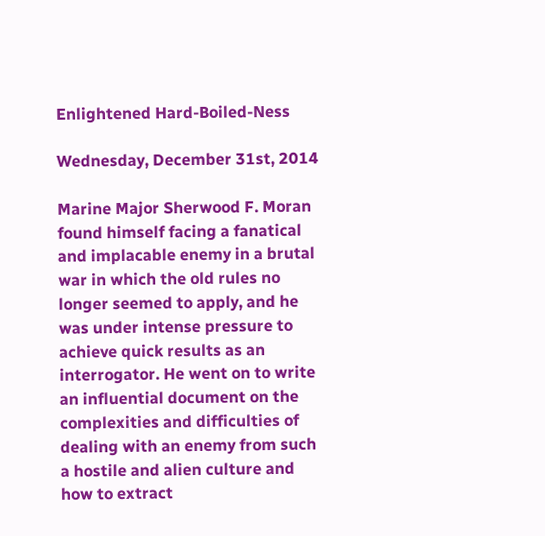Enlightened Hard-Boiled-Ness

Wednesday, December 31st, 2014

Marine Major Sherwood F. Moran found himself facing a fanatical and implacable enemy in a brutal war in which the old rules no longer seemed to apply, and he was under intense pressure to achieve quick results as an interrogator. He went on to write an influential document on the complexities and difficulties of dealing with an enemy from such a hostile and alien culture and how to extract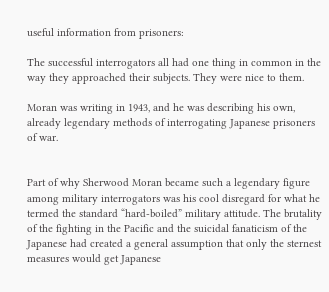useful information from prisoners:

The successful interrogators all had one thing in common in the way they approached their subjects. They were nice to them.

Moran was writing in 1943, and he was describing his own, already legendary methods of interrogating Japanese prisoners of war.


Part of why Sherwood Moran became such a legendary figure among military interrogators was his cool disregard for what he termed the standard “hard-boiled” military attitude. The brutality of the fighting in the Pacific and the suicidal fanaticism of the Japanese had created a general assumption that only the sternest measures would get Japanese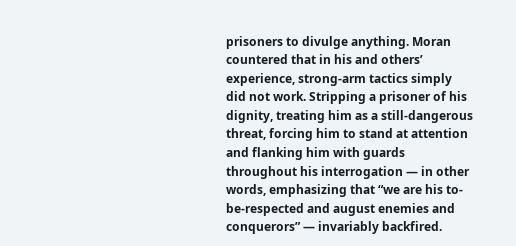prisoners to divulge anything. Moran countered that in his and others’ experience, strong-arm tactics simply did not work. Stripping a prisoner of his dignity, treating him as a still-dangerous threat, forcing him to stand at attention and flanking him with guards throughout his interrogation — in other words, emphasizing that “we are his to-be-respected and august enemies and conquerors” — invariably backfired.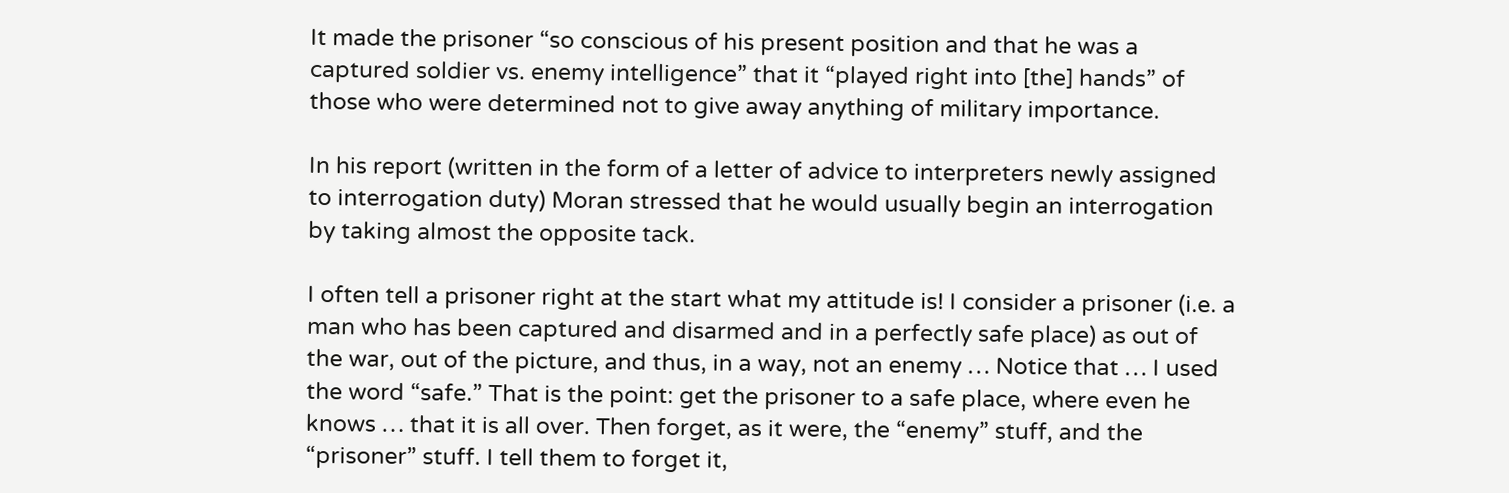It made the prisoner “so conscious of his present position and that he was a captured soldier vs. enemy intelligence” that it “played right into [the] hands” of those who were determined not to give away anything of military importance.

In his report (written in the form of a letter of advice to interpreters newly assigned to interrogation duty) Moran stressed that he would usually begin an interrogation by taking almost the opposite tack.

I often tell a prisoner right at the start what my attitude is! I consider a prisoner (i.e. a man who has been captured and disarmed and in a perfectly safe place) as out of the war, out of the picture, and thus, in a way, not an enemy … Notice that … I used the word “safe.” That is the point: get the prisoner to a safe place, where even he knows … that it is all over. Then forget, as it were, the “enemy” stuff, and the “prisoner” stuff. I tell them to forget it,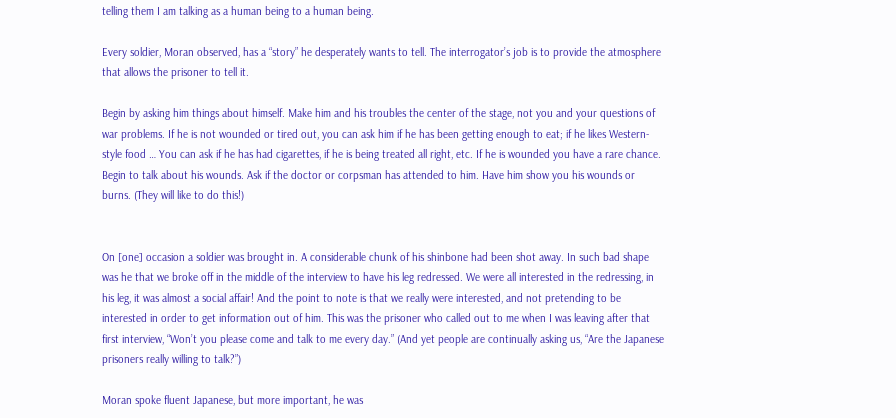telling them I am talking as a human being to a human being.

Every soldier, Moran observed, has a “story” he desperately wants to tell. The interrogator’s job is to provide the atmosphere that allows the prisoner to tell it.

Begin by asking him things about himself. Make him and his troubles the center of the stage, not you and your questions of war problems. If he is not wounded or tired out, you can ask him if he has been getting enough to eat; if he likes Western-style food … You can ask if he has had cigarettes, if he is being treated all right, etc. If he is wounded you have a rare chance. Begin to talk about his wounds. Ask if the doctor or corpsman has attended to him. Have him show you his wounds or burns. (They will like to do this!)


On [one] occasion a soldier was brought in. A considerable chunk of his shinbone had been shot away. In such bad shape was he that we broke off in the middle of the interview to have his leg redressed. We were all interested in the redressing, in his leg, it was almost a social affair! And the point to note is that we really were interested, and not pretending to be interested in order to get information out of him. This was the prisoner who called out to me when I was leaving after that first interview, “Won’t you please come and talk to me every day.” (And yet people are continually asking us, “Are the Japanese prisoners really willing to talk?”)

Moran spoke fluent Japanese, but more important, he was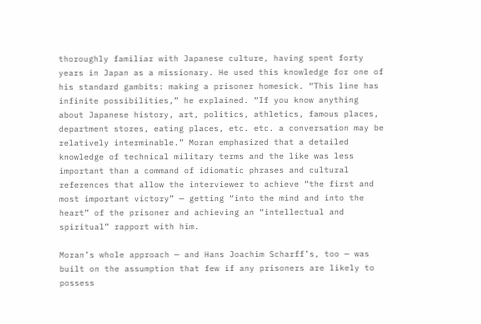thoroughly familiar with Japanese culture, having spent forty years in Japan as a missionary. He used this knowledge for one of his standard gambits: making a prisoner homesick. “This line has infinite possibilities,” he explained. “If you know anything about Japanese history, art, politics, athletics, famous places, department stores, eating places, etc. etc. a conversation may be relatively interminable.” Moran emphasized that a detailed knowledge of technical military terms and the like was less important than a command of idiomatic phrases and cultural references that allow the interviewer to achieve “the first and most important victory” — getting “into the mind and into the heart” of the prisoner and achieving an “intellectual and spiritual” rapport with him.

Moran’s whole approach — and Hans Joachim Scharff’s, too — was built on the assumption that few if any prisoners are likely to possess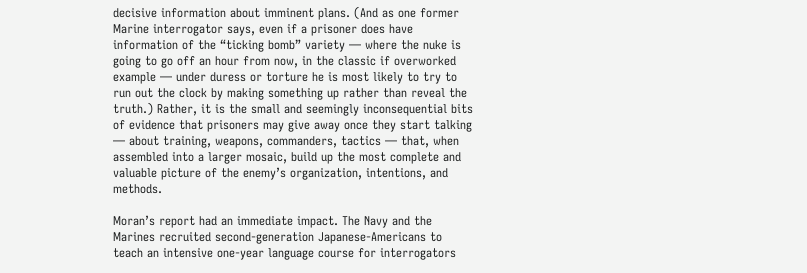decisive information about imminent plans. (And as one former Marine interrogator says, even if a prisoner does have information of the “ticking bomb” variety — where the nuke is going to go off an hour from now, in the classic if overworked example — under duress or torture he is most likely to try to run out the clock by making something up rather than reveal the truth.) Rather, it is the small and seemingly inconsequential bits of evidence that prisoners may give away once they start talking — about training, weapons, commanders, tactics — that, when assembled into a larger mosaic, build up the most complete and valuable picture of the enemy’s organization, intentions, and methods.

Moran’s report had an immediate impact. The Navy and the Marines recruited second-generation Japanese-Americans to teach an intensive one-year language course for interrogators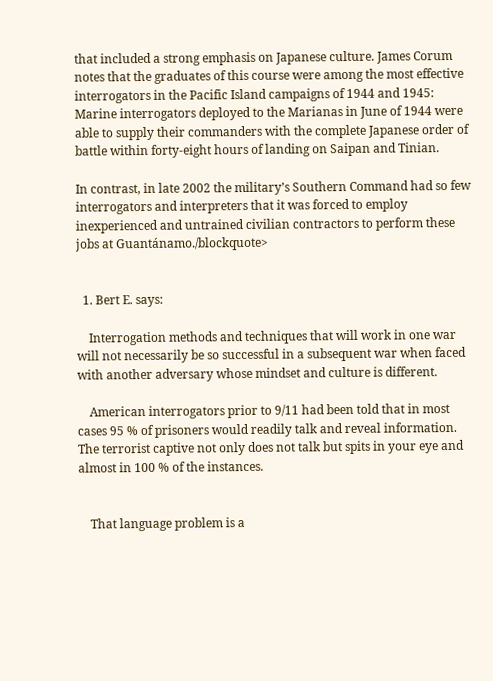that included a strong emphasis on Japanese culture. James Corum notes that the graduates of this course were among the most effective interrogators in the Pacific Island campaigns of 1944 and 1945: Marine interrogators deployed to the Marianas in June of 1944 were able to supply their commanders with the complete Japanese order of battle within forty-eight hours of landing on Saipan and Tinian.

In contrast, in late 2002 the military’s Southern Command had so few interrogators and interpreters that it was forced to employ inexperienced and untrained civilian contractors to perform these jobs at Guantánamo./blockquote>


  1. Bert E. says:

    Interrogation methods and techniques that will work in one war will not necessarily be so successful in a subsequent war when faced with another adversary whose mindset and culture is different.

    American interrogators prior to 9/11 had been told that in most cases 95 % of prisoners would readily talk and reveal information. The terrorist captive not only does not talk but spits in your eye and almost in 100 % of the instances.


    That language problem is a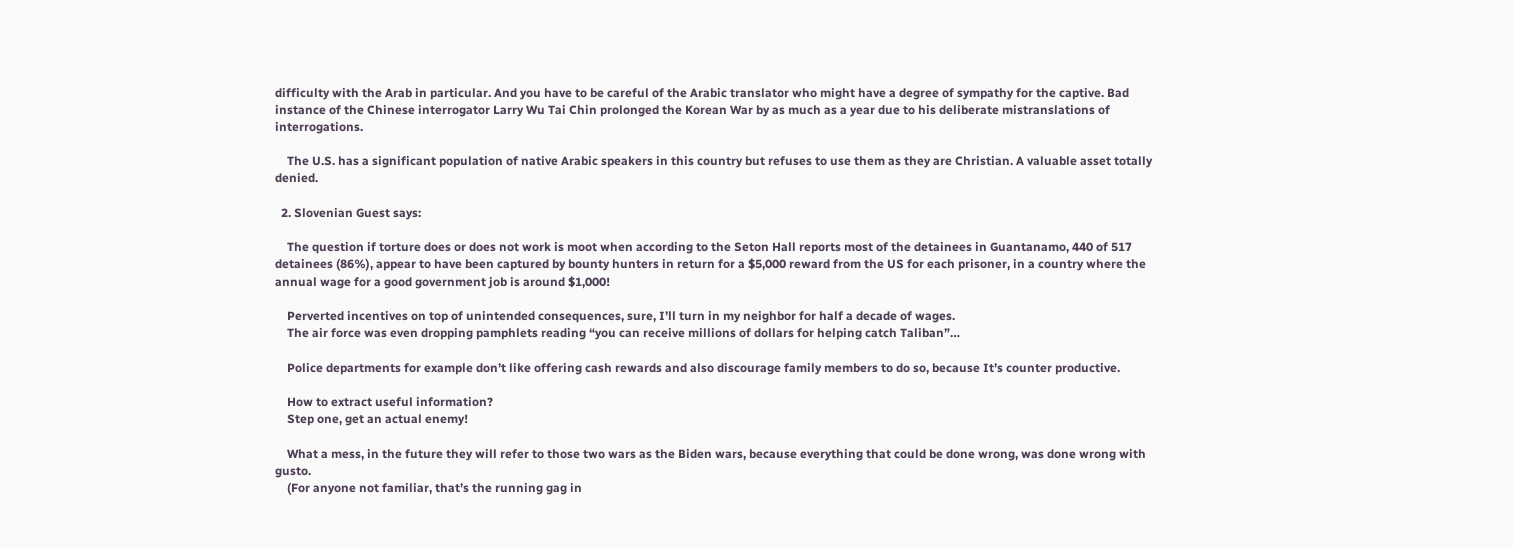difficulty with the Arab in particular. And you have to be careful of the Arabic translator who might have a degree of sympathy for the captive. Bad instance of the Chinese interrogator Larry Wu Tai Chin prolonged the Korean War by as much as a year due to his deliberate mistranslations of interrogations.

    The U.S. has a significant population of native Arabic speakers in this country but refuses to use them as they are Christian. A valuable asset totally denied.

  2. Slovenian Guest says:

    The question if torture does or does not work is moot when according to the Seton Hall reports most of the detainees in Guantanamo, 440 of 517 detainees (86%), appear to have been captured by bounty hunters in return for a $5,000 reward from the US for each prisoner, in a country where the annual wage for a good government job is around $1,000!

    Perverted incentives on top of unintended consequences, sure, I’ll turn in my neighbor for half a decade of wages.
    The air force was even dropping pamphlets reading “you can receive millions of dollars for helping catch Taliban”…

    Police departments for example don’t like offering cash rewards and also discourage family members to do so, because It’s counter productive.

    How to extract useful information?
    Step one, get an actual enemy!

    What a mess, in the future they will refer to those two wars as the Biden wars, because everything that could be done wrong, was done wrong with gusto.
    (For anyone not familiar, that’s the running gag in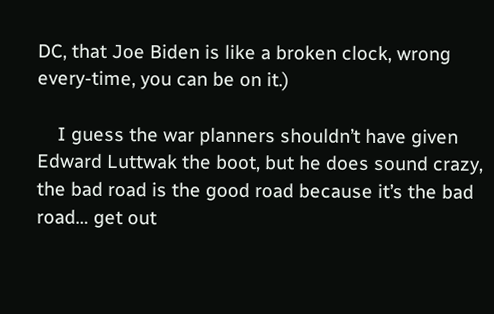DC, that Joe Biden is like a broken clock, wrong every-time, you can be on it.)

    I guess the war planners shouldn’t have given Edward Luttwak the boot, but he does sound crazy, the bad road is the good road because it’s the bad road… get out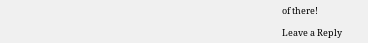of there!

Leave a Reply